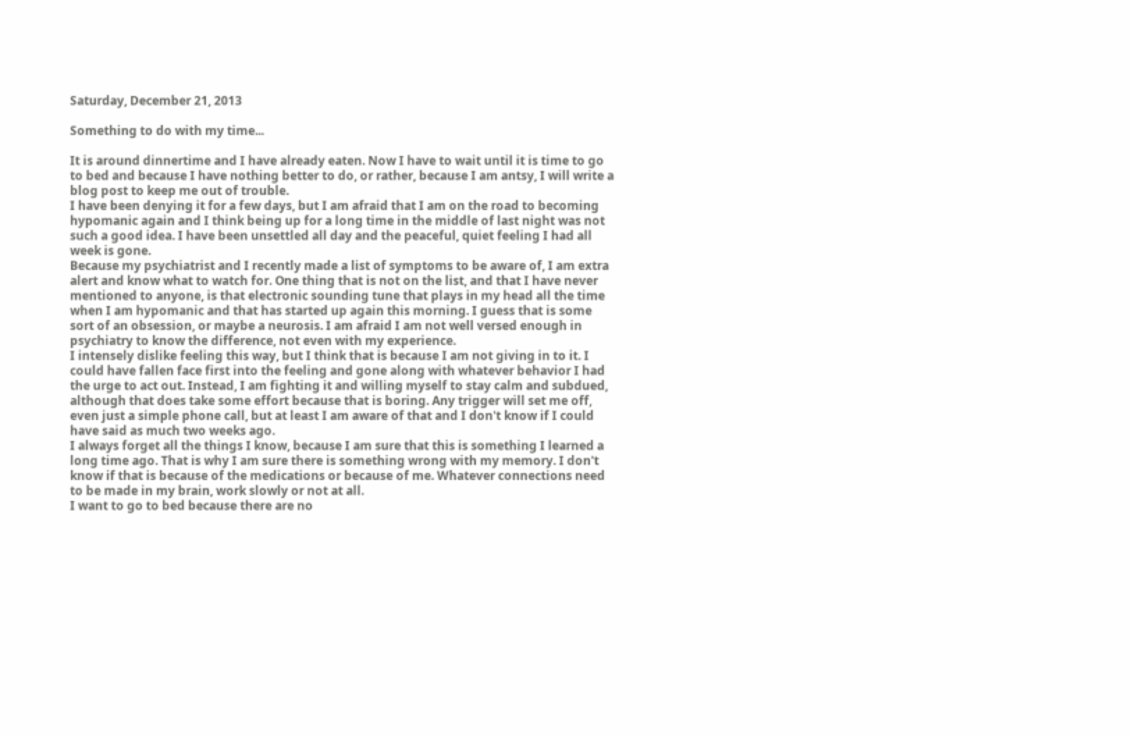Saturday, December 21, 2013

Something to do with my time...

It is around dinnertime and I have already eaten. Now I have to wait until it is time to go to bed and because I have nothing better to do, or rather, because I am antsy, I will write a blog post to keep me out of trouble.
I have been denying it for a few days, but I am afraid that I am on the road to becoming hypomanic again and I think being up for a long time in the middle of last night was not such a good idea. I have been unsettled all day and the peaceful, quiet feeling I had all week is gone.
Because my psychiatrist and I recently made a list of symptoms to be aware of, I am extra alert and know what to watch for. One thing that is not on the list, and that I have never mentioned to anyone, is that electronic sounding tune that plays in my head all the time when I am hypomanic and that has started up again this morning. I guess that is some sort of an obsession, or maybe a neurosis. I am afraid I am not well versed enough in psychiatry to know the difference, not even with my experience.
I intensely dislike feeling this way, but I think that is because I am not giving in to it. I could have fallen face first into the feeling and gone along with whatever behavior I had the urge to act out. Instead, I am fighting it and willing myself to stay calm and subdued, although that does take some effort because that is boring. Any trigger will set me off, even just a simple phone call, but at least I am aware of that and I don't know if I could have said as much two weeks ago.
I always forget all the things I know, because I am sure that this is something I learned a long time ago. That is why I am sure there is something wrong with my memory. I don't know if that is because of the medications or because of me. Whatever connections need to be made in my brain, work slowly or not at all.
I want to go to bed because there are no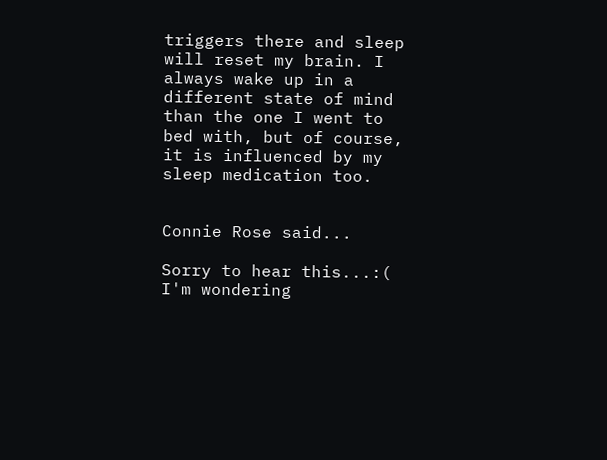triggers there and sleep will reset my brain. I always wake up in a different state of mind than the one I went to bed with, but of course, it is influenced by my sleep medication too.


Connie Rose said...

Sorry to hear this...:( I'm wondering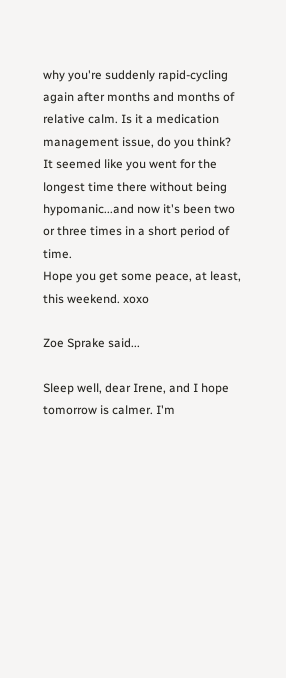why you're suddenly rapid-cycling again after months and months of relative calm. Is it a medication management issue, do you think? It seemed like you went for the longest time there without being hypomanic...and now it's been two or three times in a short period of time.
Hope you get some peace, at least, this weekend. xoxo

Zoe Sprake said...

Sleep well, dear Irene, and I hope tomorrow is calmer. I'm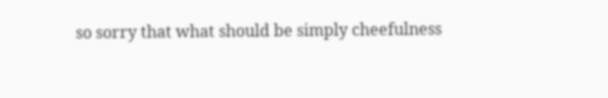so sorry that what should be simply cheefulness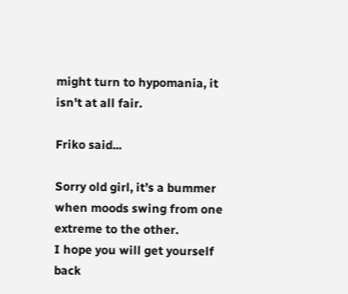might turn to hypomania, it isn't at all fair.

Friko said...

Sorry old girl, it’s a bummer when moods swing from one extreme to the other.
I hope you will get yourself back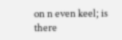on n even keel; is there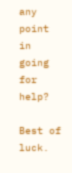any point in going for help?

Best of luck.